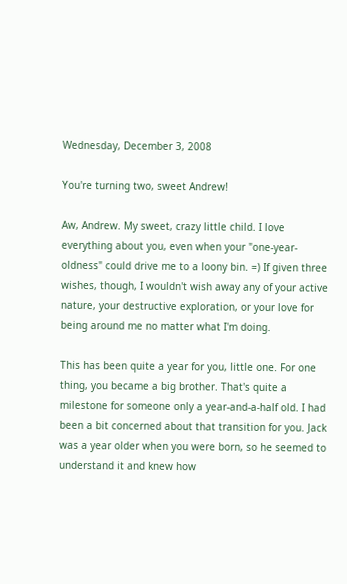Wednesday, December 3, 2008

You're turning two, sweet Andrew!

Aw, Andrew. My sweet, crazy little child. I love everything about you, even when your "one-year-oldness" could drive me to a loony bin. =) If given three wishes, though, I wouldn't wish away any of your active nature, your destructive exploration, or your love for being around me no matter what I'm doing.

This has been quite a year for you, little one. For one thing, you became a big brother. That's quite a milestone for someone only a year-and-a-half old. I had been a bit concerned about that transition for you. Jack was a year older when you were born, so he seemed to understand it and knew how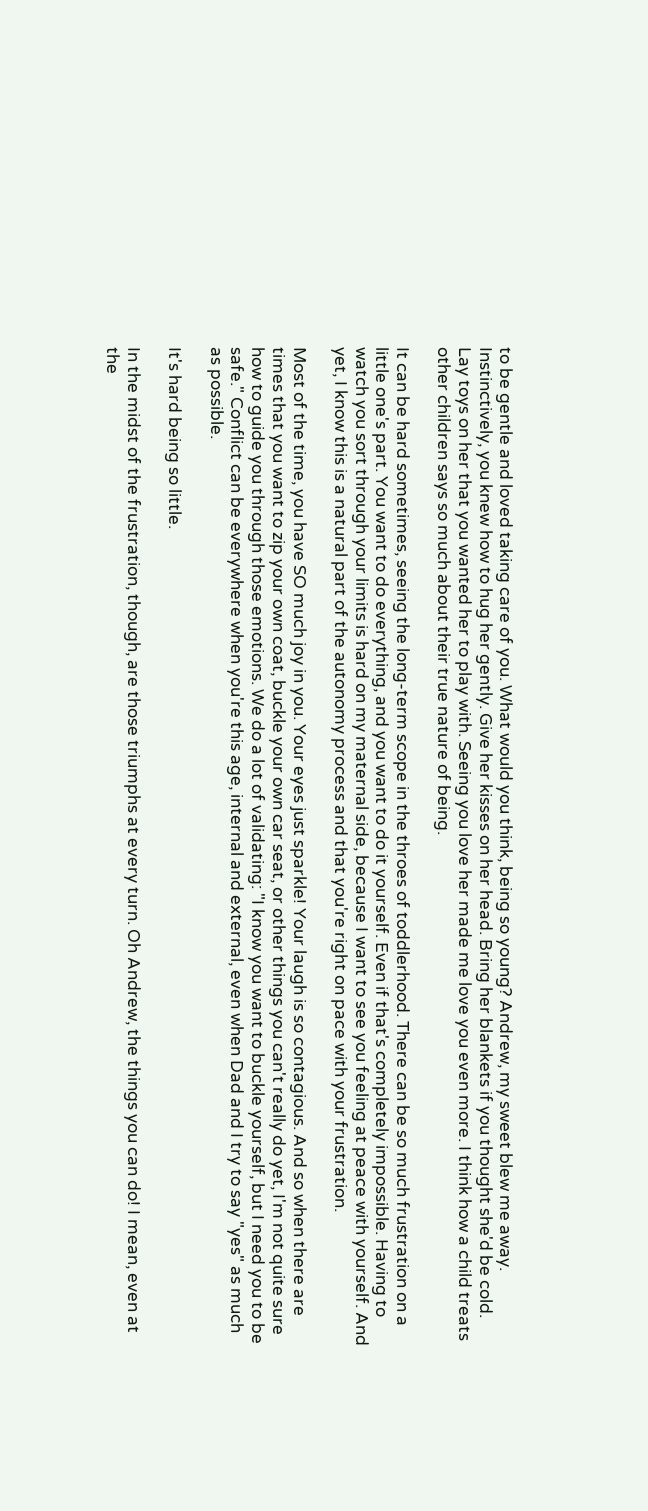to be gentle and loved taking care of you. What would you think, being so young? Andrew, my sweet blew me away. Instinctively, you knew how to hug her gently. Give her kisses on her head. Bring her blankets if you thought she'd be cold. Lay toys on her that you wanted her to play with. Seeing you love her made me love you even more. I think how a child treats other children says so much about their true nature of being.

It can be hard sometimes, seeing the long-term scope in the throes of toddlerhood. There can be so much frustration on a little one's part. You want to do everything, and you want to do it yourself. Even if that's completely impossible. Having to watch you sort through your limits is hard on my maternal side, because I want to see you feeling at peace with yourself. And yet, I know this is a natural part of the autonomy process and that you're right on pace with your frustration.

Most of the time, you have SO much joy in you. Your eyes just sparkle! Your laugh is so contagious. And so when there are times that you want to zip your own coat, buckle your own car seat, or other things you can't really do yet, I'm not quite sure how to guide you through those emotions. We do a lot of validating: "I know you want to buckle yourself, but I need you to be safe." Conflict can be everywhere when you're this age, internal and external, even when Dad and I try to say "yes" as much as possible.

It's hard being so little.

In the midst of the frustration, though, are those triumphs at every turn. Oh Andrew, the things you can do! I mean, even at the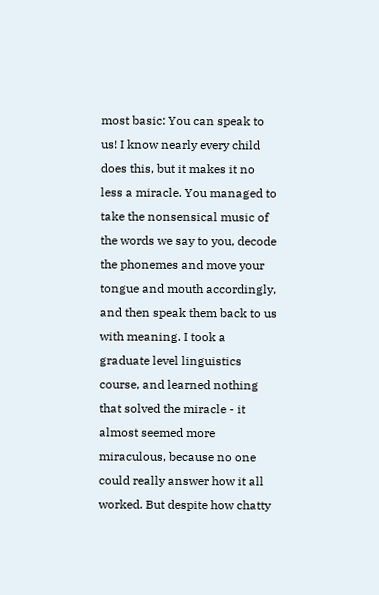most basic: You can speak to us! I know nearly every child does this, but it makes it no less a miracle. You managed to take the nonsensical music of the words we say to you, decode the phonemes and move your tongue and mouth accordingly, and then speak them back to us with meaning. I took a graduate level linguistics course, and learned nothing that solved the miracle - it almost seemed more miraculous, because no one could really answer how it all worked. But despite how chatty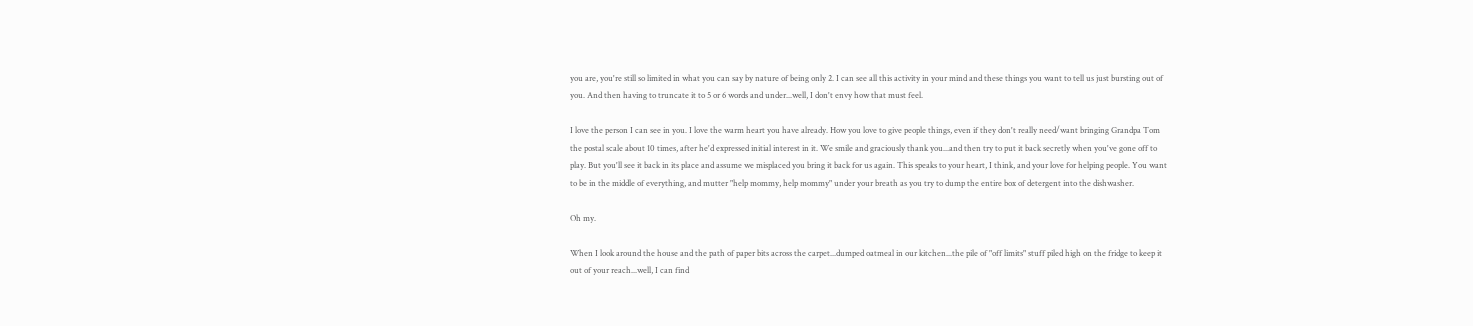you are, you're still so limited in what you can say by nature of being only 2. I can see all this activity in your mind and these things you want to tell us just bursting out of you. And then having to truncate it to 5 or 6 words and under...well, I don't envy how that must feel.

I love the person I can see in you. I love the warm heart you have already. How you love to give people things, even if they don't really need/want bringing Grandpa Tom the postal scale about 10 times, after he'd expressed initial interest in it. We smile and graciously thank you...and then try to put it back secretly when you've gone off to play. But you'll see it back in its place and assume we misplaced you bring it back for us again. This speaks to your heart, I think, and your love for helping people. You want to be in the middle of everything, and mutter "help mommy, help mommy" under your breath as you try to dump the entire box of detergent into the dishwasher.

Oh my.

When I look around the house and the path of paper bits across the carpet...dumped oatmeal in our kitchen...the pile of "off limits" stuff piled high on the fridge to keep it out of your reach...well, I can find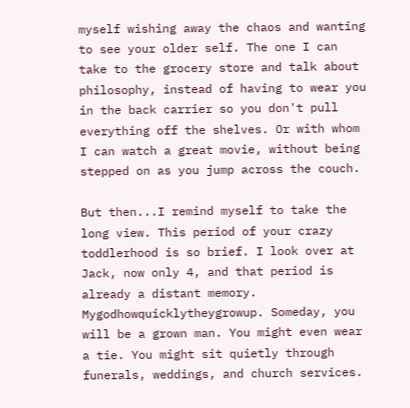myself wishing away the chaos and wanting to see your older self. The one I can take to the grocery store and talk about philosophy, instead of having to wear you in the back carrier so you don't pull everything off the shelves. Or with whom I can watch a great movie, without being stepped on as you jump across the couch.

But then...I remind myself to take the long view. This period of your crazy toddlerhood is so brief. I look over at Jack, now only 4, and that period is already a distant memory. Mygodhowquicklytheygrowup. Someday, you will be a grown man. You might even wear a tie. You might sit quietly through funerals, weddings, and church services.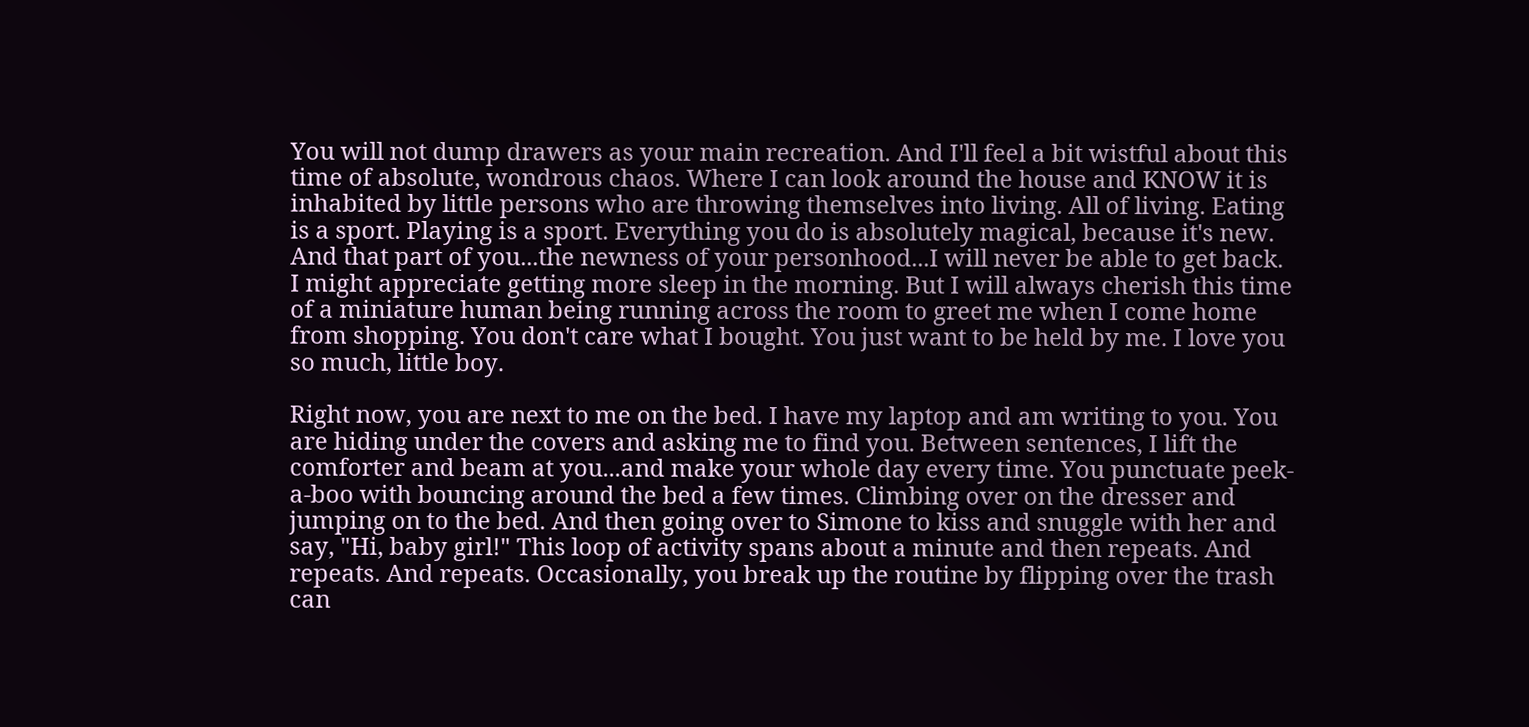You will not dump drawers as your main recreation. And I'll feel a bit wistful about this time of absolute, wondrous chaos. Where I can look around the house and KNOW it is inhabited by little persons who are throwing themselves into living. All of living. Eating is a sport. Playing is a sport. Everything you do is absolutely magical, because it's new. And that part of you...the newness of your personhood...I will never be able to get back. I might appreciate getting more sleep in the morning. But I will always cherish this time of a miniature human being running across the room to greet me when I come home from shopping. You don't care what I bought. You just want to be held by me. I love you so much, little boy.

Right now, you are next to me on the bed. I have my laptop and am writing to you. You are hiding under the covers and asking me to find you. Between sentences, I lift the comforter and beam at you...and make your whole day every time. You punctuate peek-a-boo with bouncing around the bed a few times. Climbing over on the dresser and jumping on to the bed. And then going over to Simone to kiss and snuggle with her and say, "Hi, baby girl!" This loop of activity spans about a minute and then repeats. And repeats. And repeats. Occasionally, you break up the routine by flipping over the trash can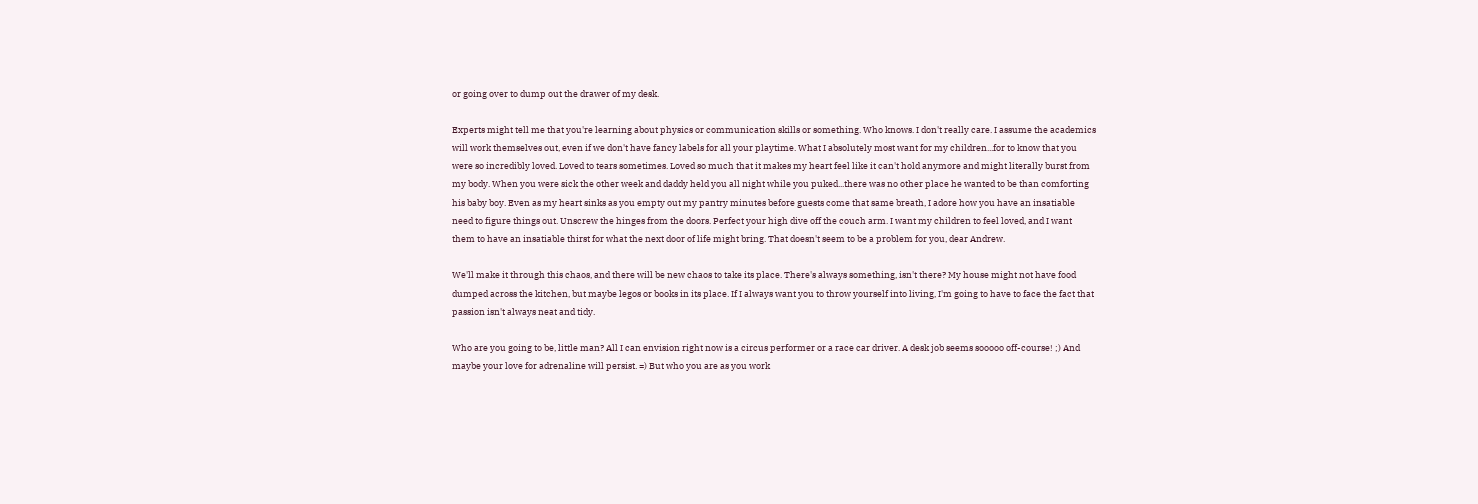or going over to dump out the drawer of my desk.

Experts might tell me that you're learning about physics or communication skills or something. Who knows. I don't really care. I assume the academics will work themselves out, even if we don't have fancy labels for all your playtime. What I absolutely most want for my children...for to know that you were so incredibly loved. Loved to tears sometimes. Loved so much that it makes my heart feel like it can't hold anymore and might literally burst from my body. When you were sick the other week and daddy held you all night while you puked...there was no other place he wanted to be than comforting his baby boy. Even as my heart sinks as you empty out my pantry minutes before guests come that same breath, I adore how you have an insatiable need to figure things out. Unscrew the hinges from the doors. Perfect your high dive off the couch arm. I want my children to feel loved, and I want them to have an insatiable thirst for what the next door of life might bring. That doesn't seem to be a problem for you, dear Andrew.

We'll make it through this chaos, and there will be new chaos to take its place. There's always something, isn't there? My house might not have food dumped across the kitchen, but maybe legos or books in its place. If I always want you to throw yourself into living, I'm going to have to face the fact that passion isn't always neat and tidy.

Who are you going to be, little man? All I can envision right now is a circus performer or a race car driver. A desk job seems sooooo off-course! ;) And maybe your love for adrenaline will persist. =) But who you are as you work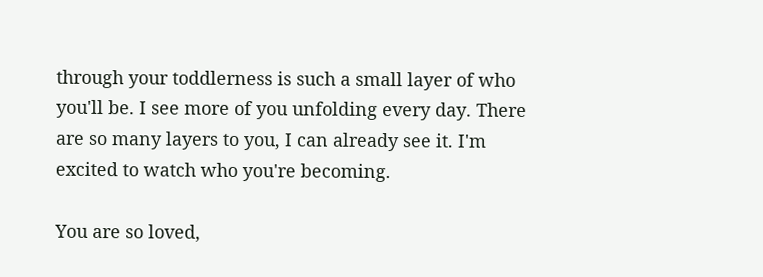through your toddlerness is such a small layer of who you'll be. I see more of you unfolding every day. There are so many layers to you, I can already see it. I'm excited to watch who you're becoming.

You are so loved,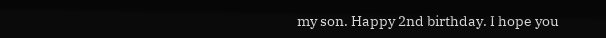my son. Happy 2nd birthday. I hope you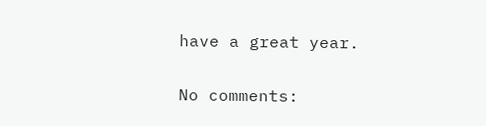have a great year.

No comments: